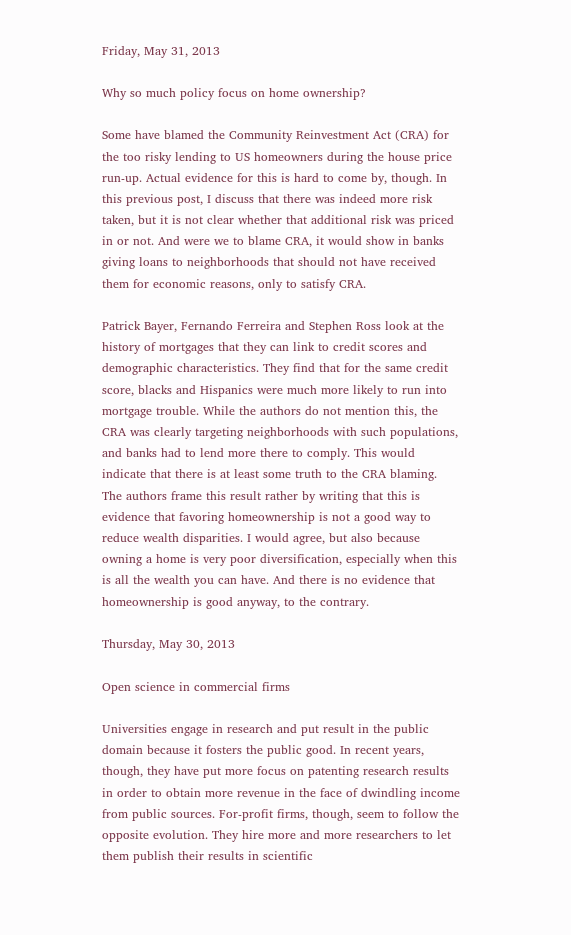Friday, May 31, 2013

Why so much policy focus on home ownership?

Some have blamed the Community Reinvestment Act (CRA) for the too risky lending to US homeowners during the house price run-up. Actual evidence for this is hard to come by, though. In this previous post, I discuss that there was indeed more risk taken, but it is not clear whether that additional risk was priced in or not. And were we to blame CRA, it would show in banks giving loans to neighborhoods that should not have received them for economic reasons, only to satisfy CRA.

Patrick Bayer, Fernando Ferreira and Stephen Ross look at the history of mortgages that they can link to credit scores and demographic characteristics. They find that for the same credit score, blacks and Hispanics were much more likely to run into mortgage trouble. While the authors do not mention this, the CRA was clearly targeting neighborhoods with such populations, and banks had to lend more there to comply. This would indicate that there is at least some truth to the CRA blaming. The authors frame this result rather by writing that this is evidence that favoring homeownership is not a good way to reduce wealth disparities. I would agree, but also because owning a home is very poor diversification, especially when this is all the wealth you can have. And there is no evidence that homeownership is good anyway, to the contrary.

Thursday, May 30, 2013

Open science in commercial firms

Universities engage in research and put result in the public domain because it fosters the public good. In recent years, though, they have put more focus on patenting research results in order to obtain more revenue in the face of dwindling income from public sources. For-profit firms, though, seem to follow the opposite evolution. They hire more and more researchers to let them publish their results in scientific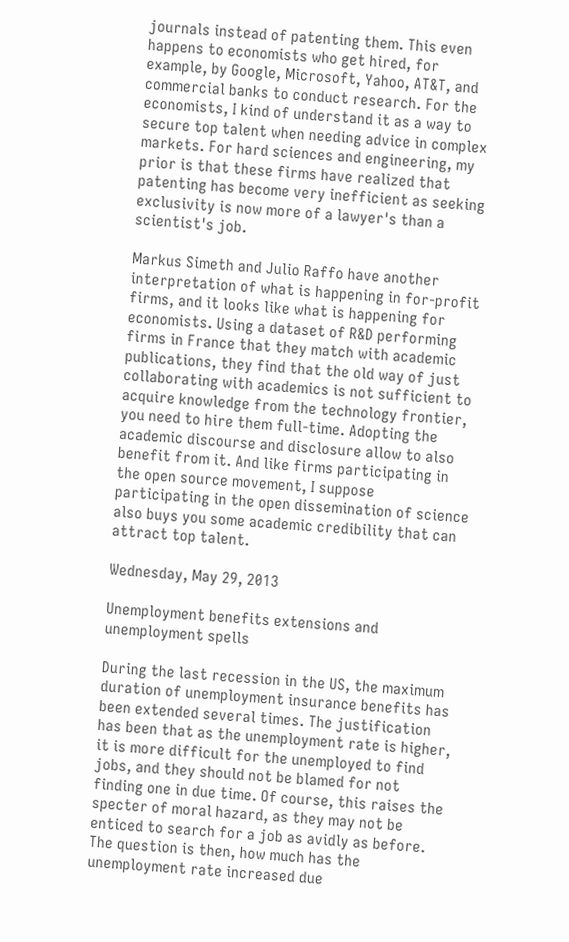journals instead of patenting them. This even happens to economists who get hired, for example, by Google, Microsoft, Yahoo, AT&T, and commercial banks to conduct research. For the economists, I kind of understand it as a way to secure top talent when needing advice in complex markets. For hard sciences and engineering, my prior is that these firms have realized that patenting has become very inefficient as seeking exclusivity is now more of a lawyer's than a scientist's job.

Markus Simeth and Julio Raffo have another interpretation of what is happening in for-profit firms, and it looks like what is happening for economists. Using a dataset of R&D performing firms in France that they match with academic publications, they find that the old way of just collaborating with academics is not sufficient to acquire knowledge from the technology frontier, you need to hire them full-time. Adopting the academic discourse and disclosure allow to also benefit from it. And like firms participating in the open source movement, I suppose participating in the open dissemination of science also buys you some academic credibility that can attract top talent.

Wednesday, May 29, 2013

Unemployment benefits extensions and unemployment spells

During the last recession in the US, the maximum duration of unemployment insurance benefits has been extended several times. The justification has been that as the unemployment rate is higher, it is more difficult for the unemployed to find jobs, and they should not be blamed for not finding one in due time. Of course, this raises the specter of moral hazard, as they may not be enticed to search for a job as avidly as before. The question is then, how much has the unemployment rate increased due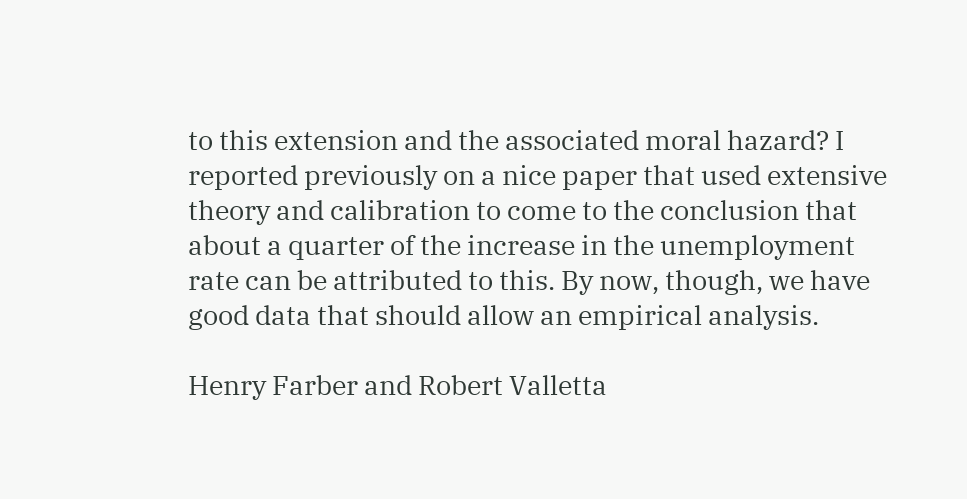to this extension and the associated moral hazard? I reported previously on a nice paper that used extensive theory and calibration to come to the conclusion that about a quarter of the increase in the unemployment rate can be attributed to this. By now, though, we have good data that should allow an empirical analysis.

Henry Farber and Robert Valletta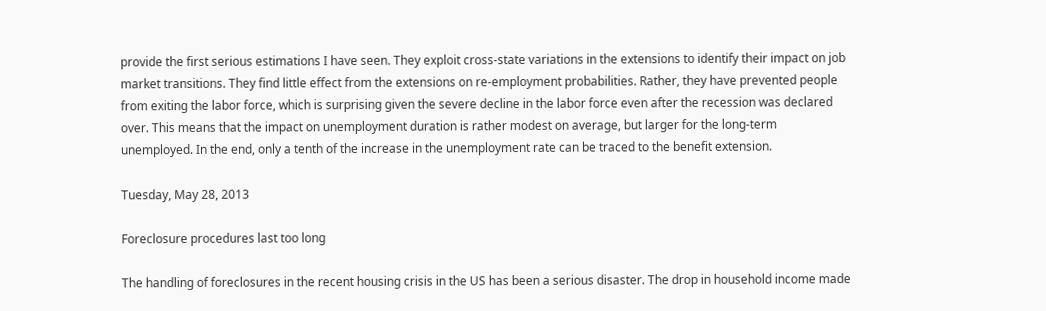provide the first serious estimations I have seen. They exploit cross-state variations in the extensions to identify their impact on job market transitions. They find little effect from the extensions on re-employment probabilities. Rather, they have prevented people from exiting the labor force, which is surprising given the severe decline in the labor force even after the recession was declared over. This means that the impact on unemployment duration is rather modest on average, but larger for the long-term unemployed. In the end, only a tenth of the increase in the unemployment rate can be traced to the benefit extension.

Tuesday, May 28, 2013

Foreclosure procedures last too long

The handling of foreclosures in the recent housing crisis in the US has been a serious disaster. The drop in household income made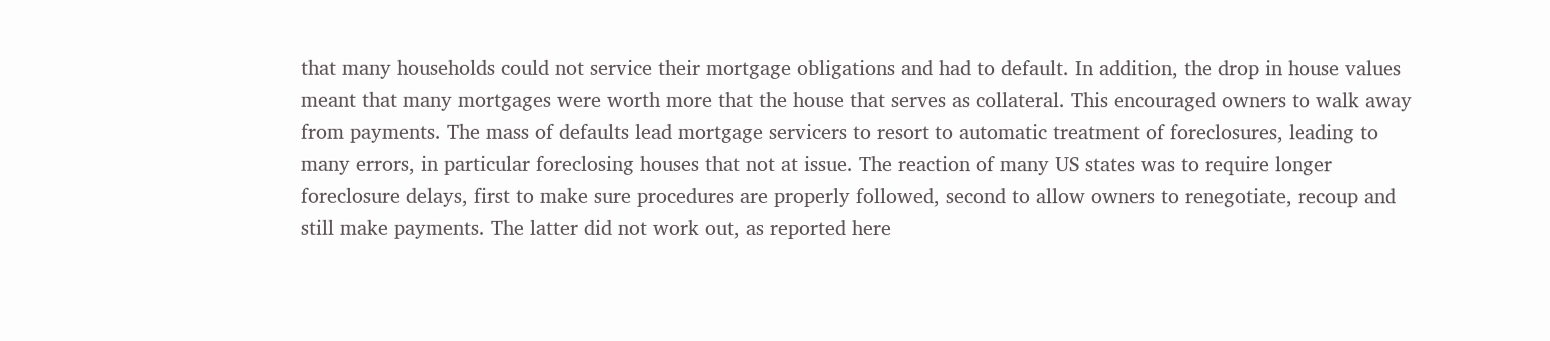that many households could not service their mortgage obligations and had to default. In addition, the drop in house values meant that many mortgages were worth more that the house that serves as collateral. This encouraged owners to walk away from payments. The mass of defaults lead mortgage servicers to resort to automatic treatment of foreclosures, leading to many errors, in particular foreclosing houses that not at issue. The reaction of many US states was to require longer foreclosure delays, first to make sure procedures are properly followed, second to allow owners to renegotiate, recoup and still make payments. The latter did not work out, as reported here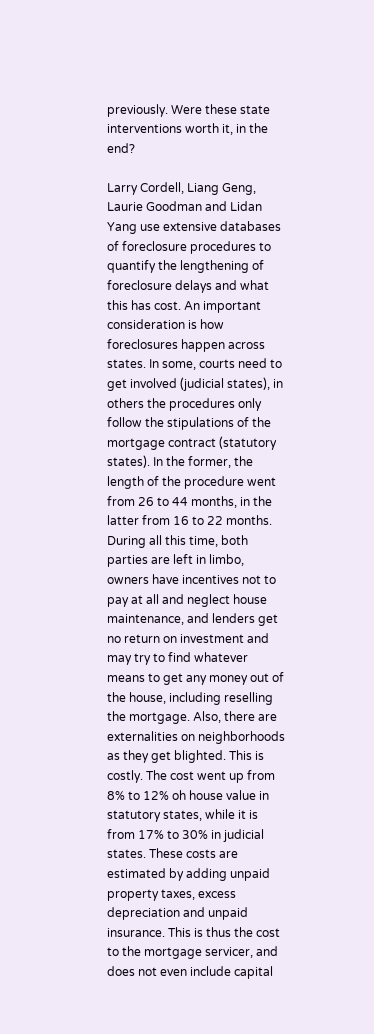previously. Were these state interventions worth it, in the end?

Larry Cordell, Liang Geng, Laurie Goodman and Lidan Yang use extensive databases of foreclosure procedures to quantify the lengthening of foreclosure delays and what this has cost. An important consideration is how foreclosures happen across states. In some, courts need to get involved (judicial states), in others the procedures only follow the stipulations of the mortgage contract (statutory states). In the former, the length of the procedure went from 26 to 44 months, in the latter from 16 to 22 months. During all this time, both parties are left in limbo, owners have incentives not to pay at all and neglect house maintenance, and lenders get no return on investment and may try to find whatever means to get any money out of the house, including reselling the mortgage. Also, there are externalities on neighborhoods as they get blighted. This is costly. The cost went up from 8% to 12% oh house value in statutory states, while it is from 17% to 30% in judicial states. These costs are estimated by adding unpaid property taxes, excess depreciation and unpaid insurance. This is thus the cost to the mortgage servicer, and does not even include capital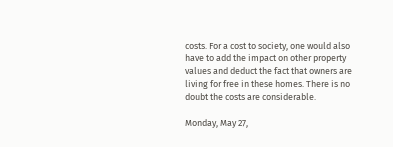costs. For a cost to society, one would also have to add the impact on other property values and deduct the fact that owners are living for free in these homes. There is no doubt the costs are considerable.

Monday, May 27,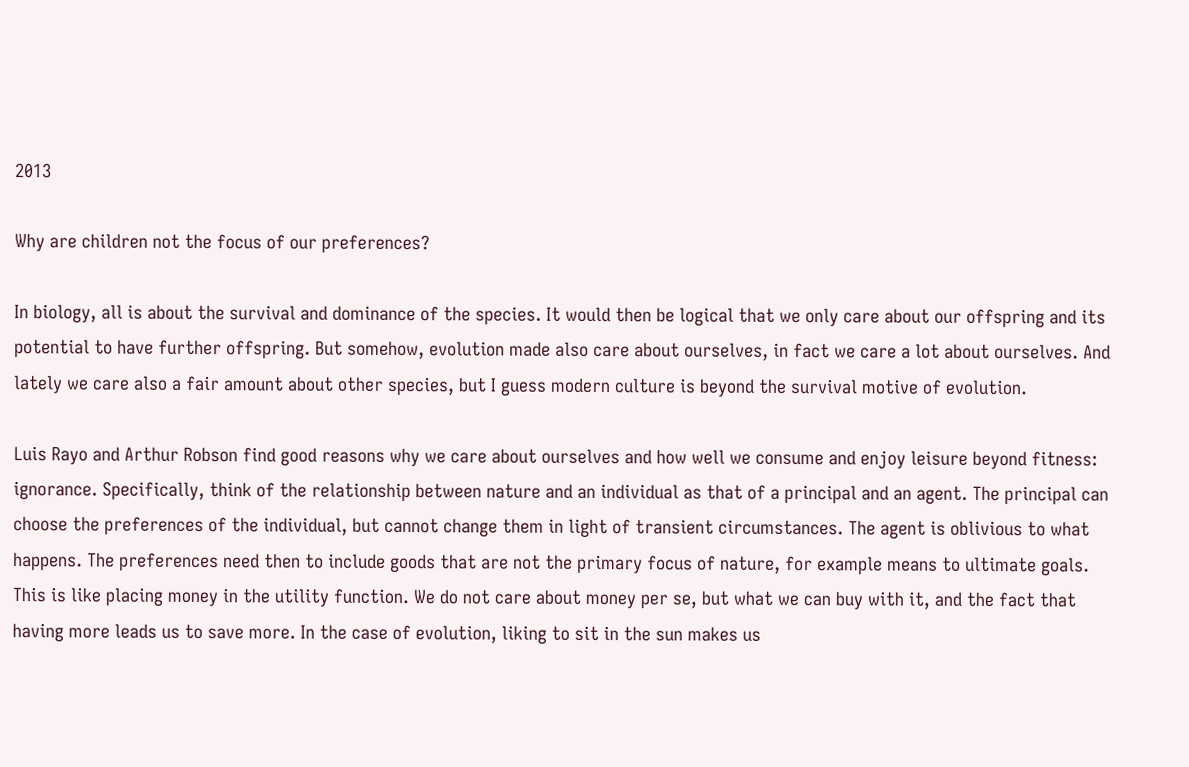2013

Why are children not the focus of our preferences?

In biology, all is about the survival and dominance of the species. It would then be logical that we only care about our offspring and its potential to have further offspring. But somehow, evolution made also care about ourselves, in fact we care a lot about ourselves. And lately we care also a fair amount about other species, but I guess modern culture is beyond the survival motive of evolution.

Luis Rayo and Arthur Robson find good reasons why we care about ourselves and how well we consume and enjoy leisure beyond fitness: ignorance. Specifically, think of the relationship between nature and an individual as that of a principal and an agent. The principal can choose the preferences of the individual, but cannot change them in light of transient circumstances. The agent is oblivious to what happens. The preferences need then to include goods that are not the primary focus of nature, for example means to ultimate goals. This is like placing money in the utility function. We do not care about money per se, but what we can buy with it, and the fact that having more leads us to save more. In the case of evolution, liking to sit in the sun makes us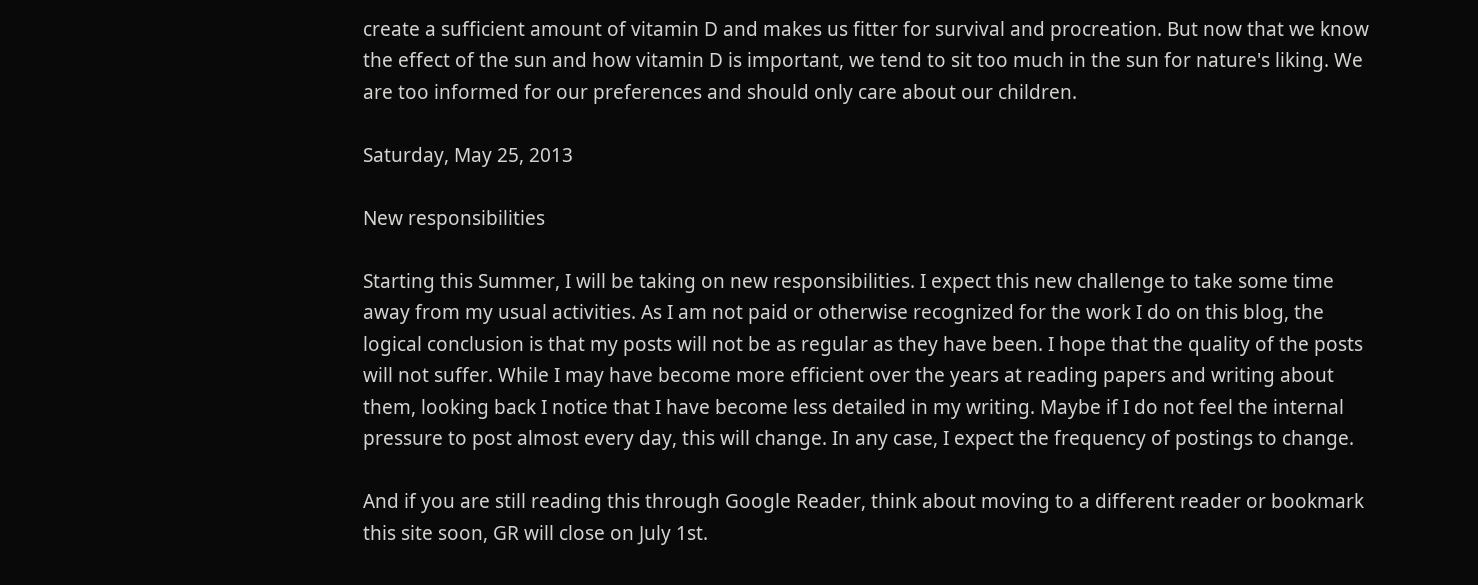create a sufficient amount of vitamin D and makes us fitter for survival and procreation. But now that we know the effect of the sun and how vitamin D is important, we tend to sit too much in the sun for nature's liking. We are too informed for our preferences and should only care about our children.

Saturday, May 25, 2013

New responsibilities

Starting this Summer, I will be taking on new responsibilities. I expect this new challenge to take some time away from my usual activities. As I am not paid or otherwise recognized for the work I do on this blog, the logical conclusion is that my posts will not be as regular as they have been. I hope that the quality of the posts will not suffer. While I may have become more efficient over the years at reading papers and writing about them, looking back I notice that I have become less detailed in my writing. Maybe if I do not feel the internal pressure to post almost every day, this will change. In any case, I expect the frequency of postings to change.

And if you are still reading this through Google Reader, think about moving to a different reader or bookmark this site soon, GR will close on July 1st.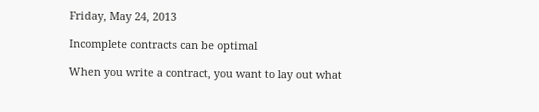Friday, May 24, 2013

Incomplete contracts can be optimal

When you write a contract, you want to lay out what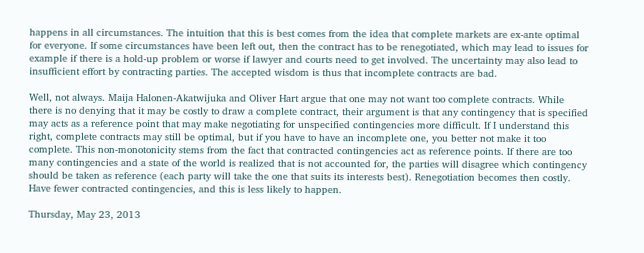happens in all circumstances. The intuition that this is best comes from the idea that complete markets are ex-ante optimal for everyone. If some circumstances have been left out, then the contract has to be renegotiated, which may lead to issues for example if there is a hold-up problem or worse if lawyer and courts need to get involved. The uncertainty may also lead to insufficient effort by contracting parties. The accepted wisdom is thus that incomplete contracts are bad.

Well, not always. Maija Halonen-Akatwijuka and Oliver Hart argue that one may not want too complete contracts. While there is no denying that it may be costly to draw a complete contract, their argument is that any contingency that is specified may acts as a reference point that may make negotiating for unspecified contingencies more difficult. If I understand this right, complete contracts may still be optimal, but if you have to have an incomplete one, you better not make it too complete. This non-monotonicity stems from the fact that contracted contingencies act as reference points. If there are too many contingencies and a state of the world is realized that is not accounted for, the parties will disagree which contingency should be taken as reference (each party will take the one that suits its interests best). Renegotiation becomes then costly. Have fewer contracted contingencies, and this is less likely to happen.

Thursday, May 23, 2013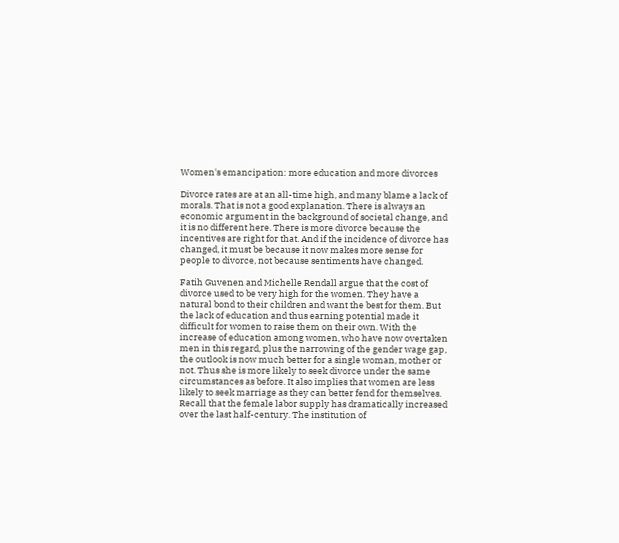Women's emancipation: more education and more divorces

Divorce rates are at an all-time high, and many blame a lack of morals. That is not a good explanation. There is always an economic argument in the background of societal change, and it is no different here. There is more divorce because the incentives are right for that. And if the incidence of divorce has changed, it must be because it now makes more sense for people to divorce, not because sentiments have changed.

Fatih Guvenen and Michelle Rendall argue that the cost of divorce used to be very high for the women. They have a natural bond to their children and want the best for them. But the lack of education and thus earning potential made it difficult for women to raise them on their own. With the increase of education among women, who have now overtaken men in this regard, plus the narrowing of the gender wage gap, the outlook is now much better for a single woman, mother or not. Thus she is more likely to seek divorce under the same circumstances as before. It also implies that women are less likely to seek marriage as they can better fend for themselves. Recall that the female labor supply has dramatically increased over the last half-century. The institution of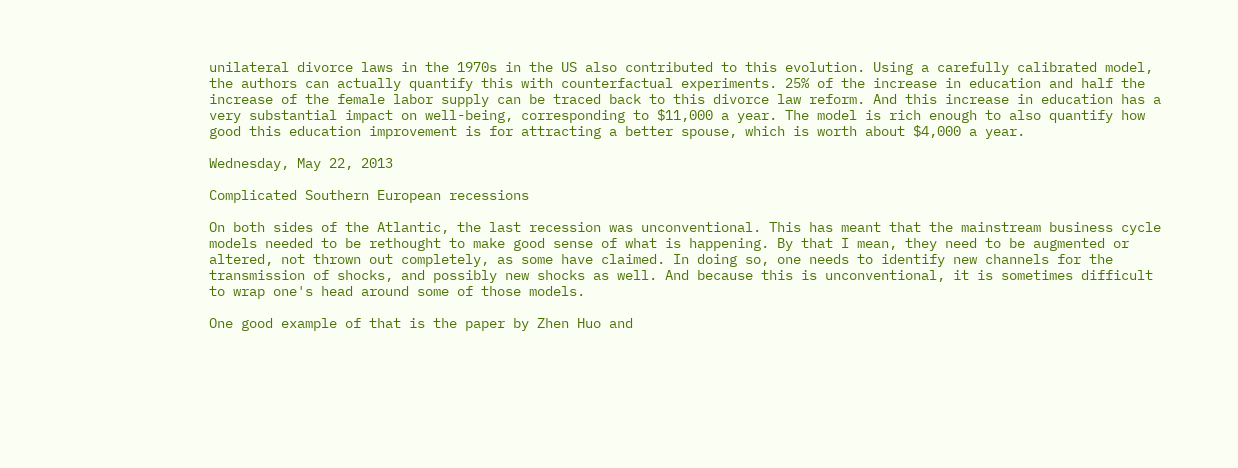unilateral divorce laws in the 1970s in the US also contributed to this evolution. Using a carefully calibrated model, the authors can actually quantify this with counterfactual experiments. 25% of the increase in education and half the increase of the female labor supply can be traced back to this divorce law reform. And this increase in education has a very substantial impact on well-being, corresponding to $11,000 a year. The model is rich enough to also quantify how good this education improvement is for attracting a better spouse, which is worth about $4,000 a year.

Wednesday, May 22, 2013

Complicated Southern European recessions

On both sides of the Atlantic, the last recession was unconventional. This has meant that the mainstream business cycle models needed to be rethought to make good sense of what is happening. By that I mean, they need to be augmented or altered, not thrown out completely, as some have claimed. In doing so, one needs to identify new channels for the transmission of shocks, and possibly new shocks as well. And because this is unconventional, it is sometimes difficult to wrap one's head around some of those models.

One good example of that is the paper by Zhen Huo and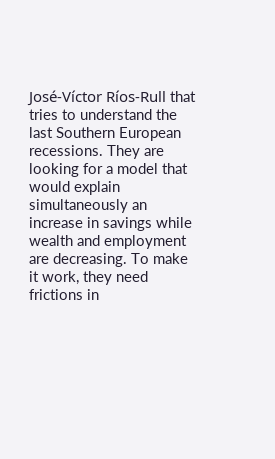José-Víctor Ríos-Rull that tries to understand the last Southern European recessions. They are looking for a model that would explain simultaneously an increase in savings while wealth and employment are decreasing. To make it work, they need frictions in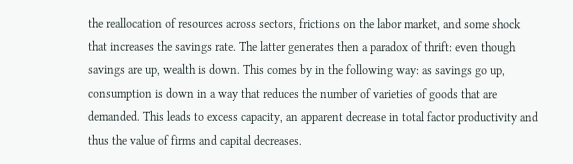the reallocation of resources across sectors, frictions on the labor market, and some shock that increases the savings rate. The latter generates then a paradox of thrift: even though savings are up, wealth is down. This comes by in the following way: as savings go up, consumption is down in a way that reduces the number of varieties of goods that are demanded. This leads to excess capacity, an apparent decrease in total factor productivity and thus the value of firms and capital decreases.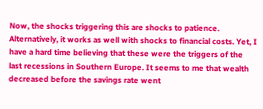Now, the shocks triggering this are shocks to patience. Alternatively, it works as well with shocks to financial costs. Yet, I have a hard time believing that these were the triggers of the last recessions in Southern Europe. It seems to me that wealth decreased before the savings rate went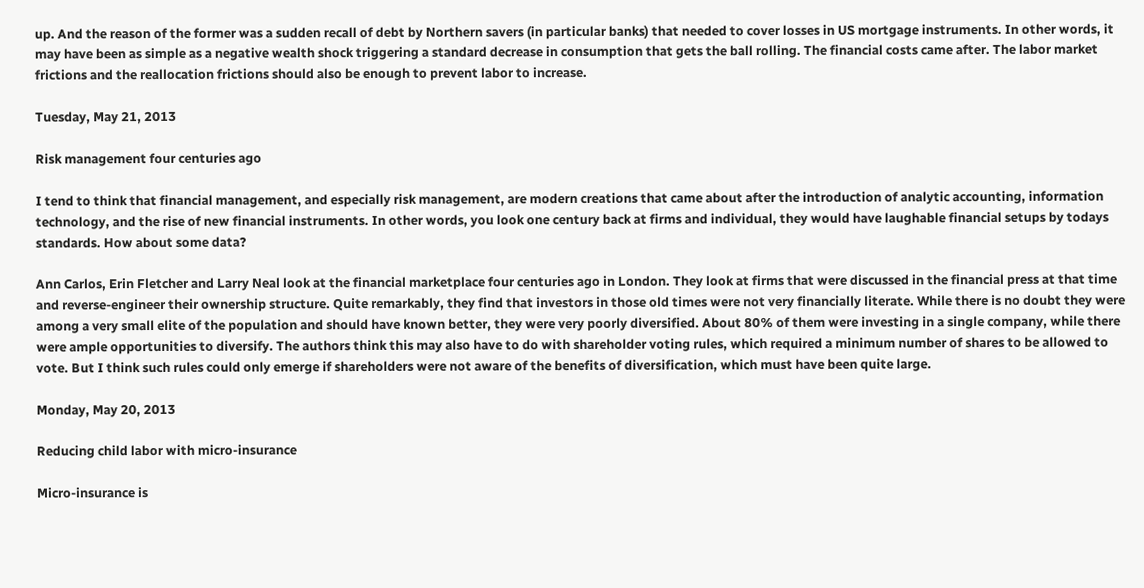up. And the reason of the former was a sudden recall of debt by Northern savers (in particular banks) that needed to cover losses in US mortgage instruments. In other words, it may have been as simple as a negative wealth shock triggering a standard decrease in consumption that gets the ball rolling. The financial costs came after. The labor market frictions and the reallocation frictions should also be enough to prevent labor to increase.

Tuesday, May 21, 2013

Risk management four centuries ago

I tend to think that financial management, and especially risk management, are modern creations that came about after the introduction of analytic accounting, information technology, and the rise of new financial instruments. In other words, you look one century back at firms and individual, they would have laughable financial setups by todays standards. How about some data?

Ann Carlos, Erin Fletcher and Larry Neal look at the financial marketplace four centuries ago in London. They look at firms that were discussed in the financial press at that time and reverse-engineer their ownership structure. Quite remarkably, they find that investors in those old times were not very financially literate. While there is no doubt they were among a very small elite of the population and should have known better, they were very poorly diversified. About 80% of them were investing in a single company, while there were ample opportunities to diversify. The authors think this may also have to do with shareholder voting rules, which required a minimum number of shares to be allowed to vote. But I think such rules could only emerge if shareholders were not aware of the benefits of diversification, which must have been quite large.

Monday, May 20, 2013

Reducing child labor with micro-insurance

Micro-insurance is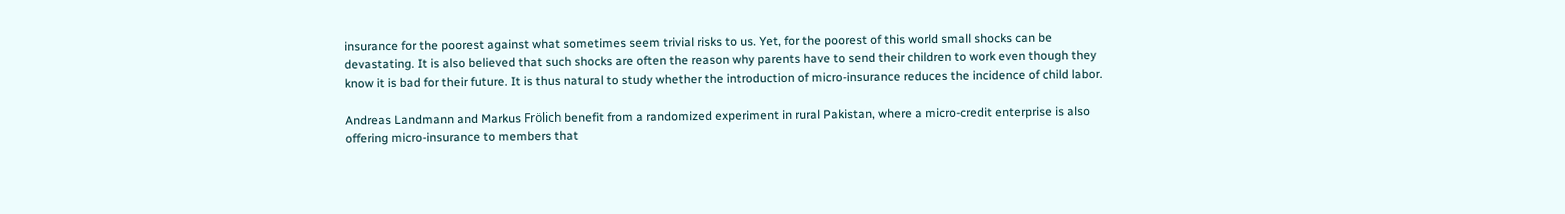insurance for the poorest against what sometimes seem trivial risks to us. Yet, for the poorest of this world small shocks can be devastating. It is also believed that such shocks are often the reason why parents have to send their children to work even though they know it is bad for their future. It is thus natural to study whether the introduction of micro-insurance reduces the incidence of child labor.

Andreas Landmann and Markus Frölich benefit from a randomized experiment in rural Pakistan, where a micro-credit enterprise is also offering micro-insurance to members that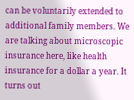can be voluntarily extended to additional family members. We are talking about microscopic insurance here, like health insurance for a dollar a year. It turns out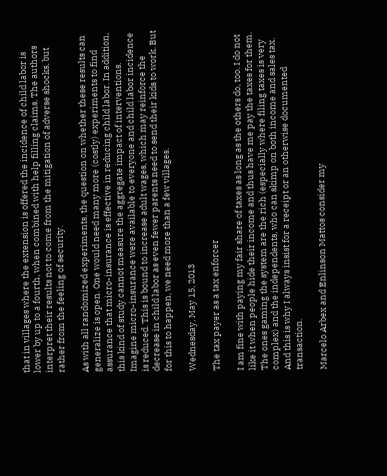that in villages where the extension is offered the incidence of child labor is lower by up to a fourth, when combined with help filling claims. The authors interpret their results not to come from the mitigation of adverse shocks, but rather from the feeling of security.

As with all randomized experiments, the question on whether these results can generalize is open. One would need many more (costly) experiments to find assurance that micro-insurance is effective in reducing child labor. In addition, this kind of study cannot measure the aggregate impact of interventions. Imagine micro-insurance were available to everyone and child labor incidence is reduced. This is bound to increase adult wages, which may reinforce the decrease in child labor as even fewer parents need to send their kids to work. But for this to happen, we need more than a few villages.

Wednesday, May 15, 2013

The tax payer as a tax enforcer

I am fine with paying my fair share of taxes as long as the others do, too. I do not like it when people hide their income and thus have me pay the taxes for them. The ones gaming the system are the rich (especially where filing taxes is very complex) and the independents, who can skimp on both income and sales tax. And this is why I always insist for a receipt or an otherwise documented transaction.

Marcelo Arbex and Enlinson Mattos consider my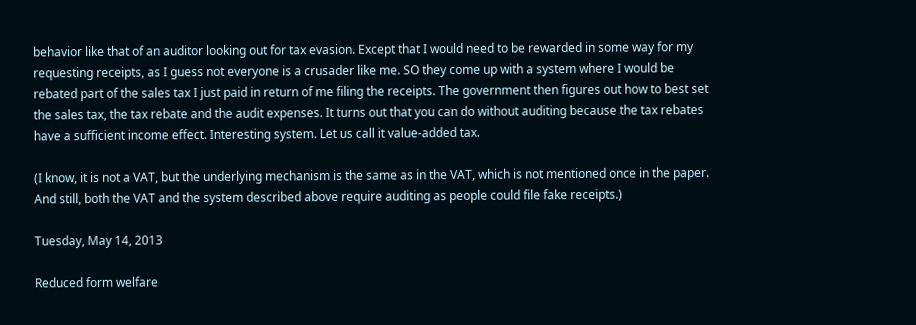behavior like that of an auditor looking out for tax evasion. Except that I would need to be rewarded in some way for my requesting receipts, as I guess not everyone is a crusader like me. SO they come up with a system where I would be rebated part of the sales tax I just paid in return of me filing the receipts. The government then figures out how to best set the sales tax, the tax rebate and the audit expenses. It turns out that you can do without auditing because the tax rebates have a sufficient income effect. Interesting system. Let us call it value-added tax.

(I know, it is not a VAT, but the underlying mechanism is the same as in the VAT, which is not mentioned once in the paper. And still, both the VAT and the system described above require auditing as people could file fake receipts.)

Tuesday, May 14, 2013

Reduced form welfare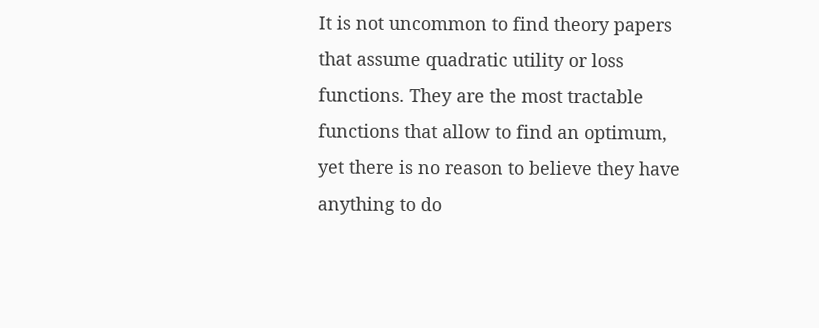It is not uncommon to find theory papers that assume quadratic utility or loss functions. They are the most tractable functions that allow to find an optimum, yet there is no reason to believe they have anything to do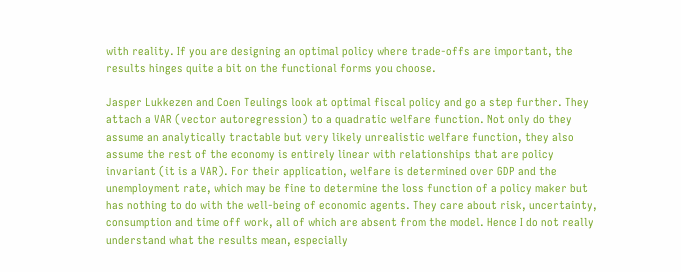with reality. If you are designing an optimal policy where trade-offs are important, the results hinges quite a bit on the functional forms you choose.

Jasper Lukkezen and Coen Teulings look at optimal fiscal policy and go a step further. They attach a VAR (vector autoregression) to a quadratic welfare function. Not only do they assume an analytically tractable but very likely unrealistic welfare function, they also assume the rest of the economy is entirely linear with relationships that are policy invariant (it is a VAR). For their application, welfare is determined over GDP and the unemployment rate, which may be fine to determine the loss function of a policy maker but has nothing to do with the well-being of economic agents. They care about risk, uncertainty, consumption and time off work, all of which are absent from the model. Hence I do not really understand what the results mean, especially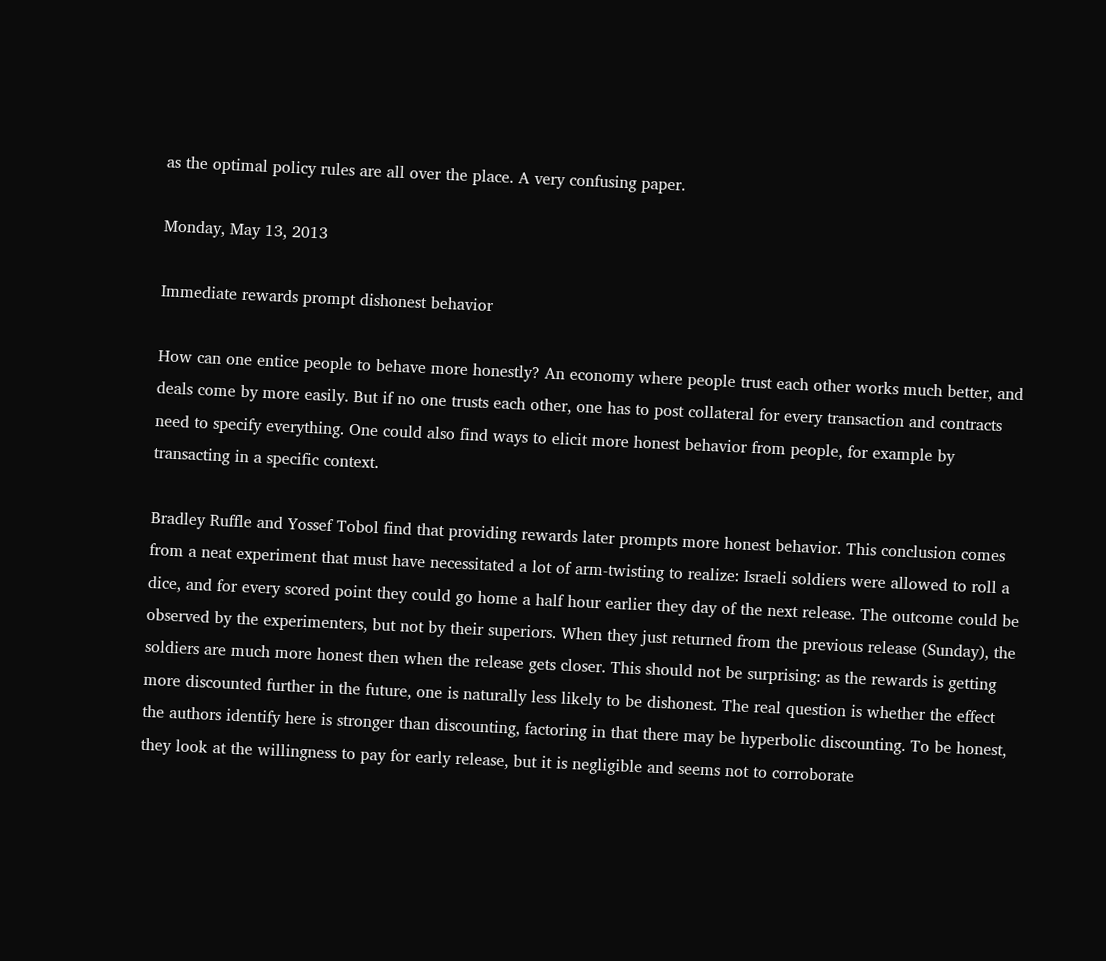as the optimal policy rules are all over the place. A very confusing paper.

Monday, May 13, 2013

Immediate rewards prompt dishonest behavior

How can one entice people to behave more honestly? An economy where people trust each other works much better, and deals come by more easily. But if no one trusts each other, one has to post collateral for every transaction and contracts need to specify everything. One could also find ways to elicit more honest behavior from people, for example by transacting in a specific context.

Bradley Ruffle and Yossef Tobol find that providing rewards later prompts more honest behavior. This conclusion comes from a neat experiment that must have necessitated a lot of arm-twisting to realize: Israeli soldiers were allowed to roll a dice, and for every scored point they could go home a half hour earlier they day of the next release. The outcome could be observed by the experimenters, but not by their superiors. When they just returned from the previous release (Sunday), the soldiers are much more honest then when the release gets closer. This should not be surprising: as the rewards is getting more discounted further in the future, one is naturally less likely to be dishonest. The real question is whether the effect the authors identify here is stronger than discounting, factoring in that there may be hyperbolic discounting. To be honest, they look at the willingness to pay for early release, but it is negligible and seems not to corroborate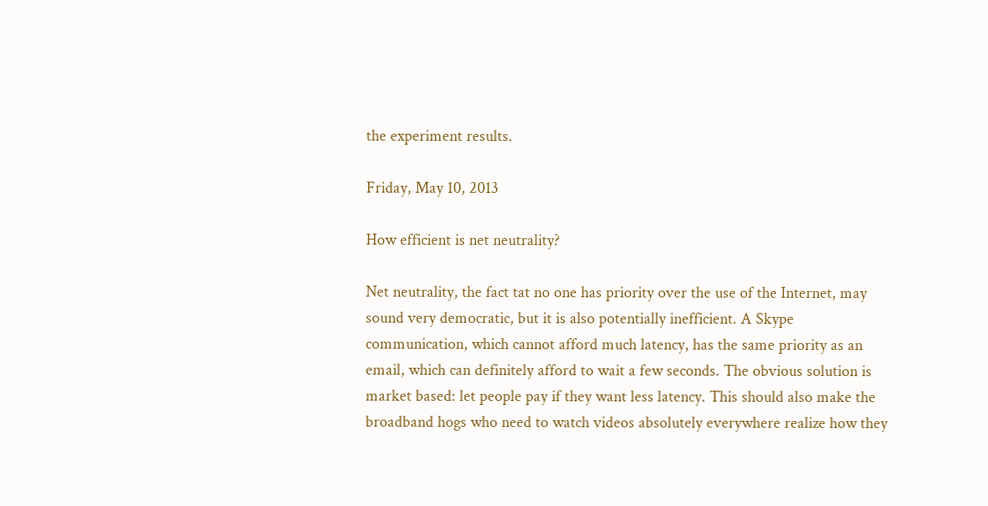the experiment results.

Friday, May 10, 2013

How efficient is net neutrality?

Net neutrality, the fact tat no one has priority over the use of the Internet, may sound very democratic, but it is also potentially inefficient. A Skype communication, which cannot afford much latency, has the same priority as an email, which can definitely afford to wait a few seconds. The obvious solution is market based: let people pay if they want less latency. This should also make the broadband hogs who need to watch videos absolutely everywhere realize how they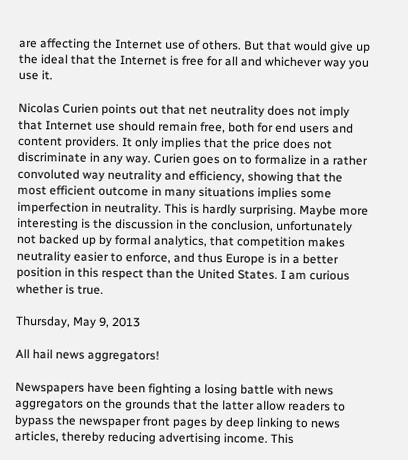are affecting the Internet use of others. But that would give up the ideal that the Internet is free for all and whichever way you use it.

Nicolas Curien points out that net neutrality does not imply that Internet use should remain free, both for end users and content providers. It only implies that the price does not discriminate in any way. Curien goes on to formalize in a rather convoluted way neutrality and efficiency, showing that the most efficient outcome in many situations implies some imperfection in neutrality. This is hardly surprising. Maybe more interesting is the discussion in the conclusion, unfortunately not backed up by formal analytics, that competition makes neutrality easier to enforce, and thus Europe is in a better position in this respect than the United States. I am curious whether is true.

Thursday, May 9, 2013

All hail news aggregators!

Newspapers have been fighting a losing battle with news aggregators on the grounds that the latter allow readers to bypass the newspaper front pages by deep linking to news articles, thereby reducing advertising income. This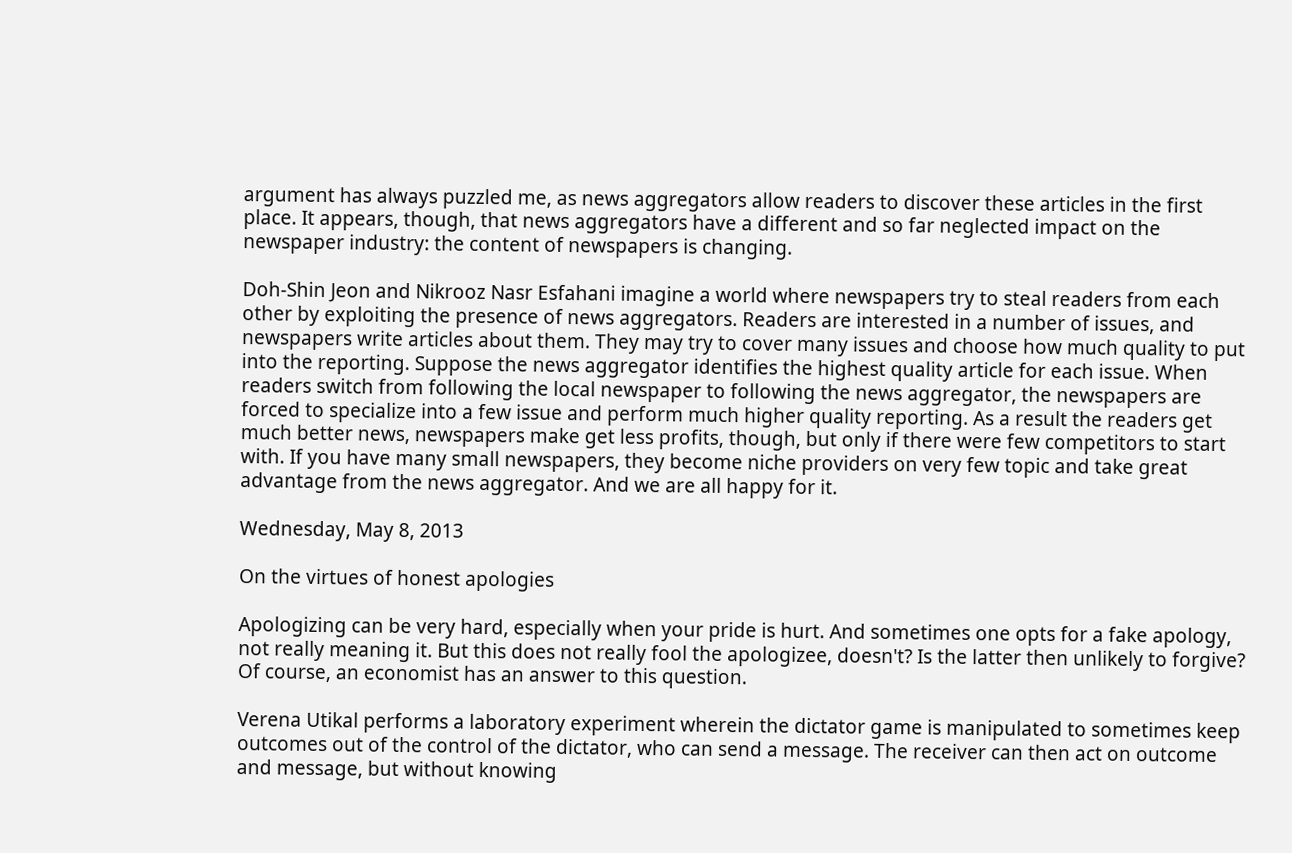argument has always puzzled me, as news aggregators allow readers to discover these articles in the first place. It appears, though, that news aggregators have a different and so far neglected impact on the newspaper industry: the content of newspapers is changing.

Doh‐Shin Jeon and Nikrooz Nasr Esfahani imagine a world where newspapers try to steal readers from each other by exploiting the presence of news aggregators. Readers are interested in a number of issues, and newspapers write articles about them. They may try to cover many issues and choose how much quality to put into the reporting. Suppose the news aggregator identifies the highest quality article for each issue. When readers switch from following the local newspaper to following the news aggregator, the newspapers are forced to specialize into a few issue and perform much higher quality reporting. As a result the readers get much better news, newspapers make get less profits, though, but only if there were few competitors to start with. If you have many small newspapers, they become niche providers on very few topic and take great advantage from the news aggregator. And we are all happy for it.

Wednesday, May 8, 2013

On the virtues of honest apologies

Apologizing can be very hard, especially when your pride is hurt. And sometimes one opts for a fake apology, not really meaning it. But this does not really fool the apologizee, doesn't? Is the latter then unlikely to forgive? Of course, an economist has an answer to this question.

Verena Utikal performs a laboratory experiment wherein the dictator game is manipulated to sometimes keep outcomes out of the control of the dictator, who can send a message. The receiver can then act on outcome and message, but without knowing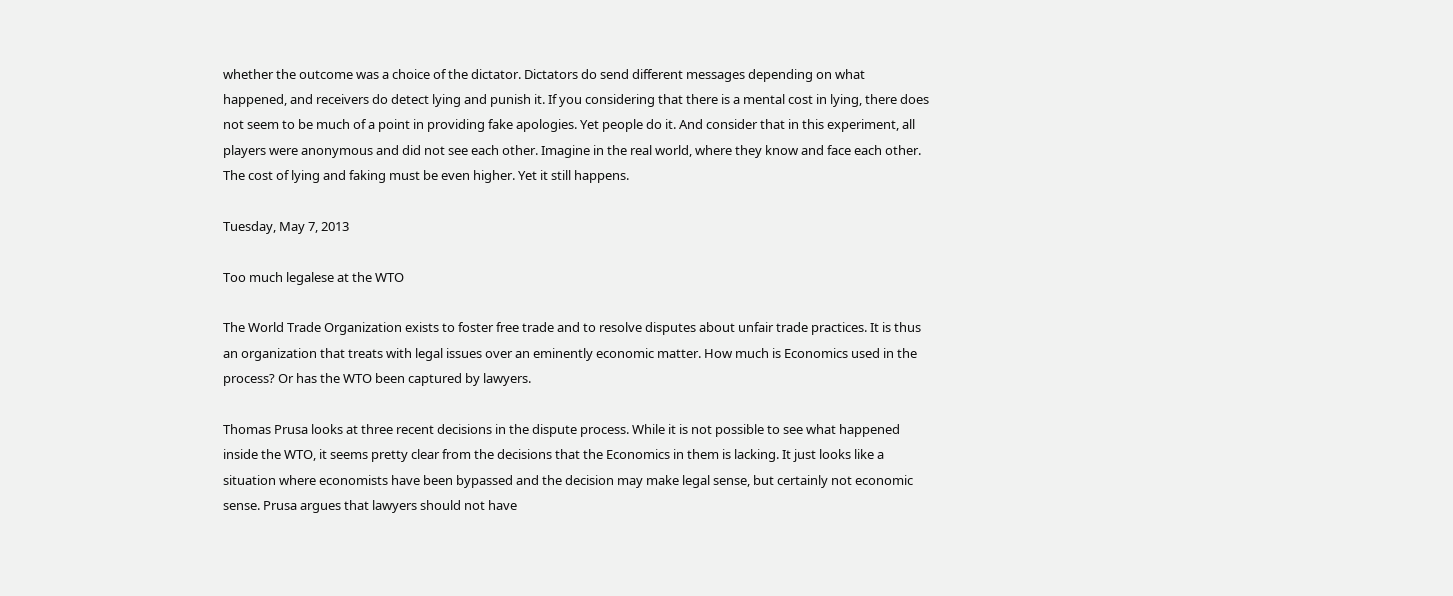whether the outcome was a choice of the dictator. Dictators do send different messages depending on what happened, and receivers do detect lying and punish it. If you considering that there is a mental cost in lying, there does not seem to be much of a point in providing fake apologies. Yet people do it. And consider that in this experiment, all players were anonymous and did not see each other. Imagine in the real world, where they know and face each other. The cost of lying and faking must be even higher. Yet it still happens.

Tuesday, May 7, 2013

Too much legalese at the WTO

The World Trade Organization exists to foster free trade and to resolve disputes about unfair trade practices. It is thus an organization that treats with legal issues over an eminently economic matter. How much is Economics used in the process? Or has the WTO been captured by lawyers.

Thomas Prusa looks at three recent decisions in the dispute process. While it is not possible to see what happened inside the WTO, it seems pretty clear from the decisions that the Economics in them is lacking. It just looks like a situation where economists have been bypassed and the decision may make legal sense, but certainly not economic sense. Prusa argues that lawyers should not have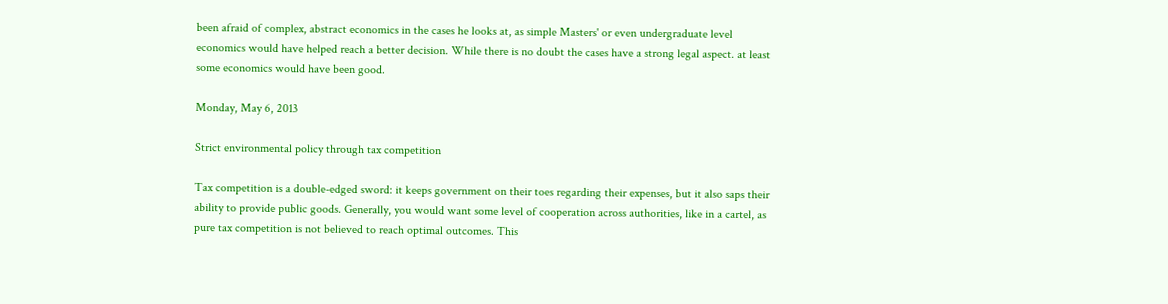been afraid of complex, abstract economics in the cases he looks at, as simple Masters' or even undergraduate level economics would have helped reach a better decision. While there is no doubt the cases have a strong legal aspect. at least some economics would have been good.

Monday, May 6, 2013

Strict environmental policy through tax competition

Tax competition is a double-edged sword: it keeps government on their toes regarding their expenses, but it also saps their ability to provide public goods. Generally, you would want some level of cooperation across authorities, like in a cartel, as pure tax competition is not believed to reach optimal outcomes. This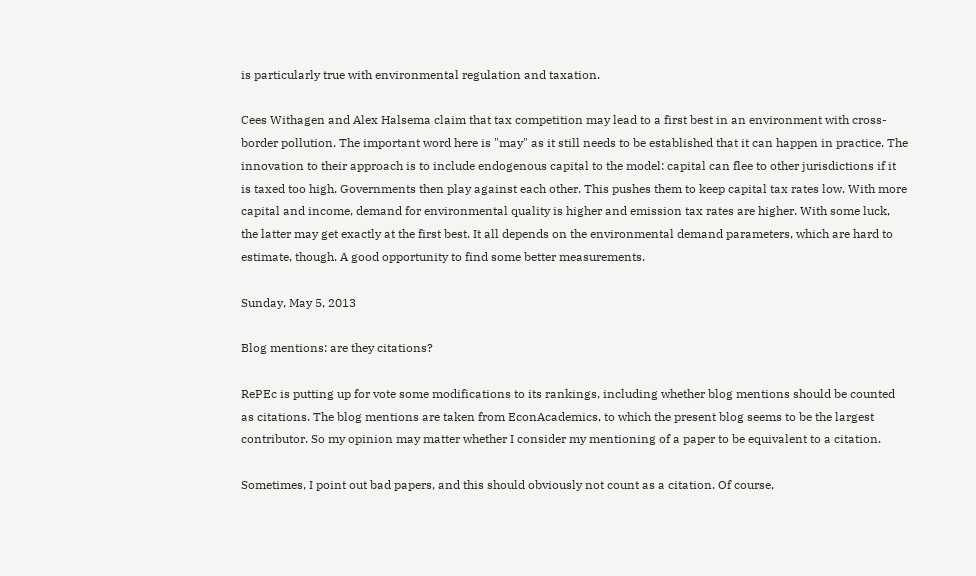is particularly true with environmental regulation and taxation.

Cees Withagen and Alex Halsema claim that tax competition may lead to a first best in an environment with cross-border pollution. The important word here is "may" as it still needs to be established that it can happen in practice. The innovation to their approach is to include endogenous capital to the model: capital can flee to other jurisdictions if it is taxed too high. Governments then play against each other. This pushes them to keep capital tax rates low. With more capital and income, demand for environmental quality is higher and emission tax rates are higher. With some luck, the latter may get exactly at the first best. It all depends on the environmental demand parameters, which are hard to estimate, though. A good opportunity to find some better measurements.

Sunday, May 5, 2013

Blog mentions: are they citations?

RePEc is putting up for vote some modifications to its rankings, including whether blog mentions should be counted as citations. The blog mentions are taken from EconAcademics, to which the present blog seems to be the largest contributor. So my opinion may matter whether I consider my mentioning of a paper to be equivalent to a citation.

Sometimes, I point out bad papers, and this should obviously not count as a citation. Of course,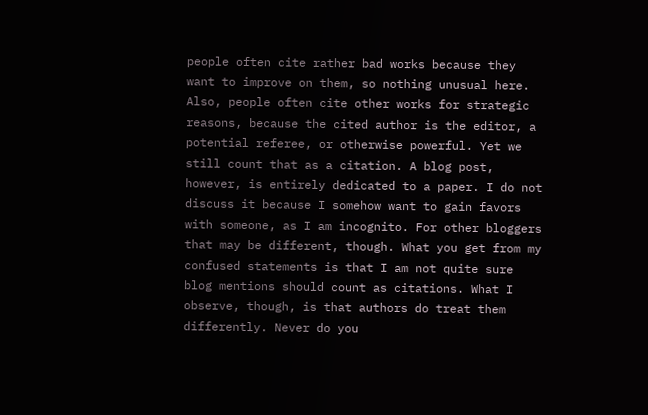people often cite rather bad works because they want to improve on them, so nothing unusual here. Also, people often cite other works for strategic reasons, because the cited author is the editor, a potential referee, or otherwise powerful. Yet we still count that as a citation. A blog post, however, is entirely dedicated to a paper. I do not discuss it because I somehow want to gain favors with someone, as I am incognito. For other bloggers that may be different, though. What you get from my confused statements is that I am not quite sure blog mentions should count as citations. What I observe, though, is that authors do treat them differently. Never do you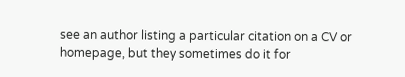see an author listing a particular citation on a CV or homepage, but they sometimes do it for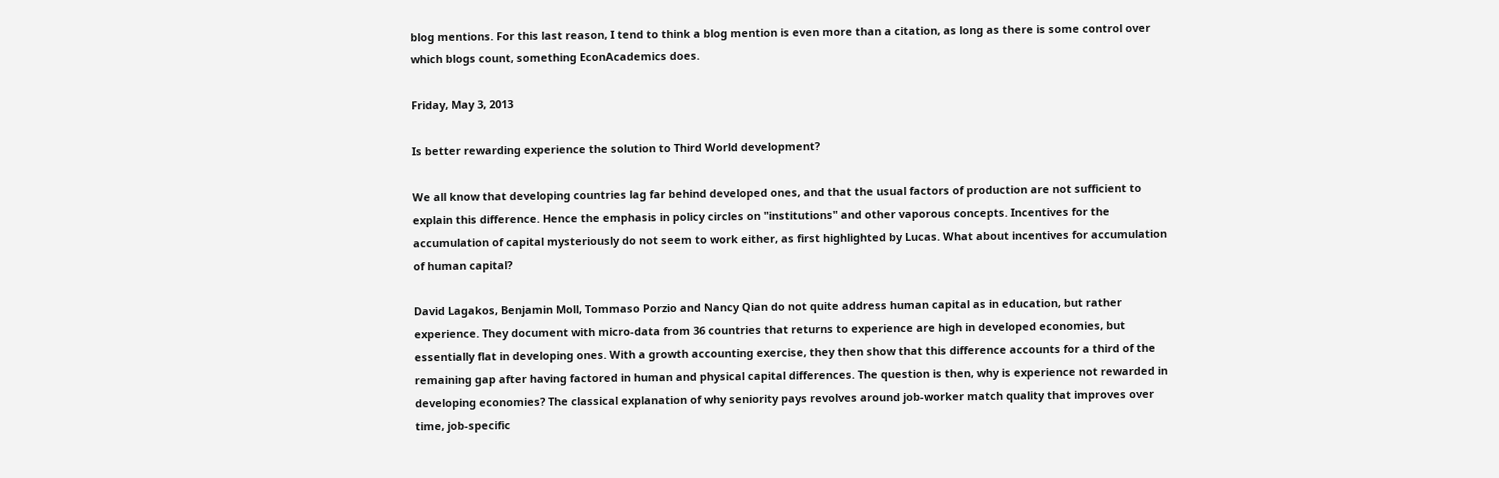blog mentions. For this last reason, I tend to think a blog mention is even more than a citation, as long as there is some control over which blogs count, something EconAcademics does.

Friday, May 3, 2013

Is better rewarding experience the solution to Third World development?

We all know that developing countries lag far behind developed ones, and that the usual factors of production are not sufficient to explain this difference. Hence the emphasis in policy circles on "institutions" and other vaporous concepts. Incentives for the accumulation of capital mysteriously do not seem to work either, as first highlighted by Lucas. What about incentives for accumulation of human capital?

David Lagakos, Benjamin Moll, Tommaso Porzio and Nancy Qian do not quite address human capital as in education, but rather experience. They document with micro-data from 36 countries that returns to experience are high in developed economies, but essentially flat in developing ones. With a growth accounting exercise, they then show that this difference accounts for a third of the remaining gap after having factored in human and physical capital differences. The question is then, why is experience not rewarded in developing economies? The classical explanation of why seniority pays revolves around job-worker match quality that improves over time, job-specific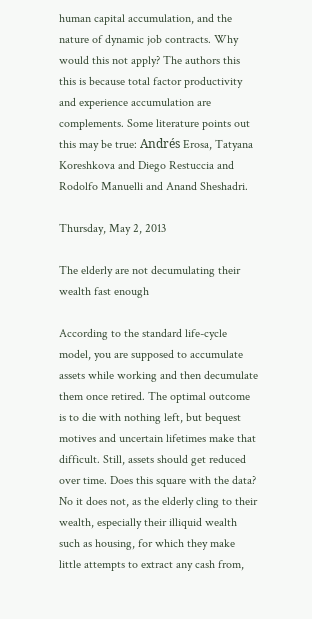human capital accumulation, and the nature of dynamic job contracts. Why would this not apply? The authors this this is because total factor productivity and experience accumulation are complements. Some literature points out this may be true: Andrés Erosa, Tatyana Koreshkova and Diego Restuccia and Rodolfo Manuelli and Anand Sheshadri.

Thursday, May 2, 2013

The elderly are not decumulating their wealth fast enough

According to the standard life-cycle model, you are supposed to accumulate assets while working and then decumulate them once retired. The optimal outcome is to die with nothing left, but bequest motives and uncertain lifetimes make that difficult. Still, assets should get reduced over time. Does this square with the data? No it does not, as the elderly cling to their wealth, especially their illiquid wealth such as housing, for which they make little attempts to extract any cash from,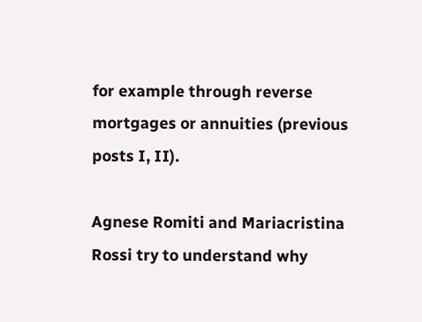for example through reverse mortgages or annuities (previous posts I, II).

Agnese Romiti and Mariacristina Rossi try to understand why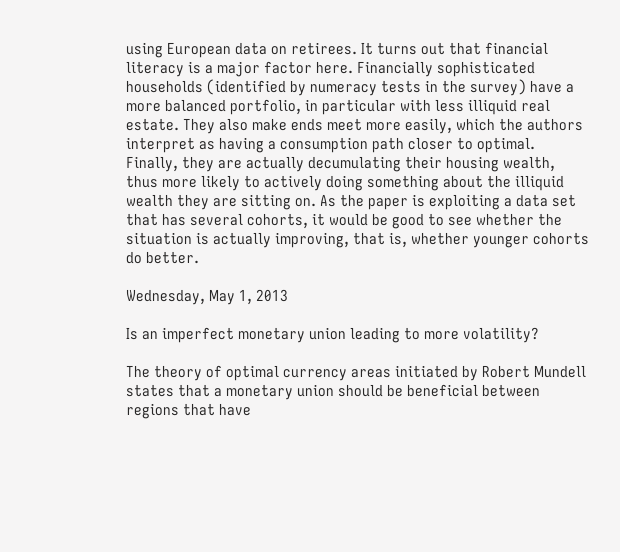using European data on retirees. It turns out that financial literacy is a major factor here. Financially sophisticated households (identified by numeracy tests in the survey) have a more balanced portfolio, in particular with less illiquid real estate. They also make ends meet more easily, which the authors interpret as having a consumption path closer to optimal. Finally, they are actually decumulating their housing wealth, thus more likely to actively doing something about the illiquid wealth they are sitting on. As the paper is exploiting a data set that has several cohorts, it would be good to see whether the situation is actually improving, that is, whether younger cohorts do better.

Wednesday, May 1, 2013

Is an imperfect monetary union leading to more volatility?

The theory of optimal currency areas initiated by Robert Mundell states that a monetary union should be beneficial between regions that have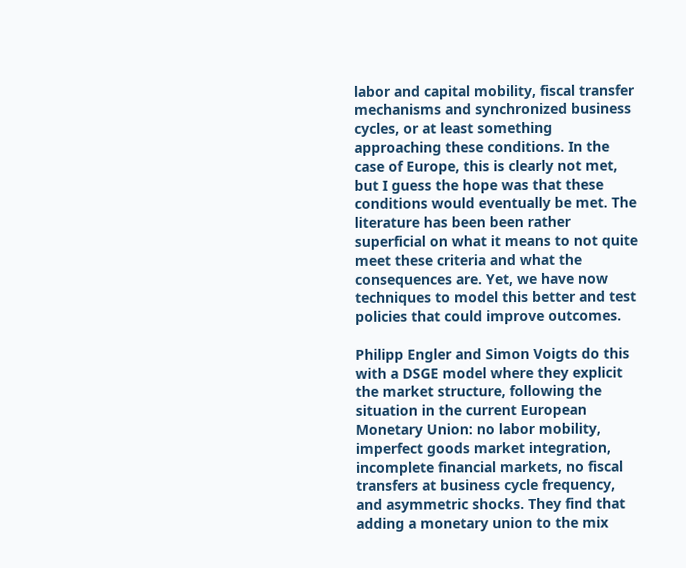labor and capital mobility, fiscal transfer mechanisms and synchronized business cycles, or at least something approaching these conditions. In the case of Europe, this is clearly not met, but I guess the hope was that these conditions would eventually be met. The literature has been been rather superficial on what it means to not quite meet these criteria and what the consequences are. Yet, we have now techniques to model this better and test policies that could improve outcomes.

Philipp Engler and Simon Voigts do this with a DSGE model where they explicit the market structure, following the situation in the current European Monetary Union: no labor mobility, imperfect goods market integration, incomplete financial markets, no fiscal transfers at business cycle frequency, and asymmetric shocks. They find that adding a monetary union to the mix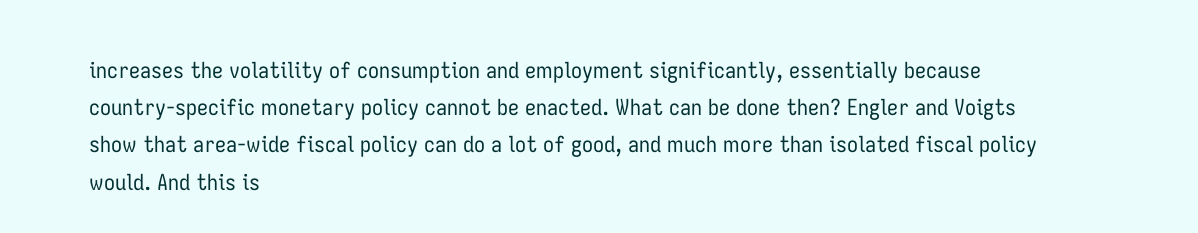increases the volatility of consumption and employment significantly, essentially because country-specific monetary policy cannot be enacted. What can be done then? Engler and Voigts show that area-wide fiscal policy can do a lot of good, and much more than isolated fiscal policy would. And this is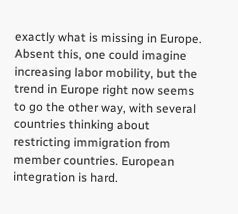exactly what is missing in Europe. Absent this, one could imagine increasing labor mobility, but the trend in Europe right now seems to go the other way, with several countries thinking about restricting immigration from member countries. European integration is hard.